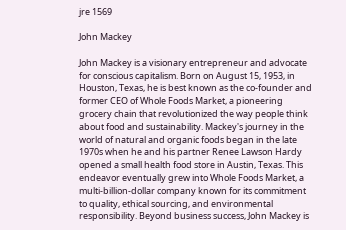jre 1569

John Mackey

John Mackey is a visionary entrepreneur and advocate for conscious capitalism. Born on August 15, 1953, in Houston, Texas, he is best known as the co-founder and former CEO of Whole Foods Market, a pioneering grocery chain that revolutionized the way people think about food and sustainability. Mackey's journey in the world of natural and organic foods began in the late 1970s when he and his partner Renee Lawson Hardy opened a small health food store in Austin, Texas. This endeavor eventually grew into Whole Foods Market, a multi-billion-dollar company known for its commitment to quality, ethical sourcing, and environmental responsibility. Beyond business success, John Mackey is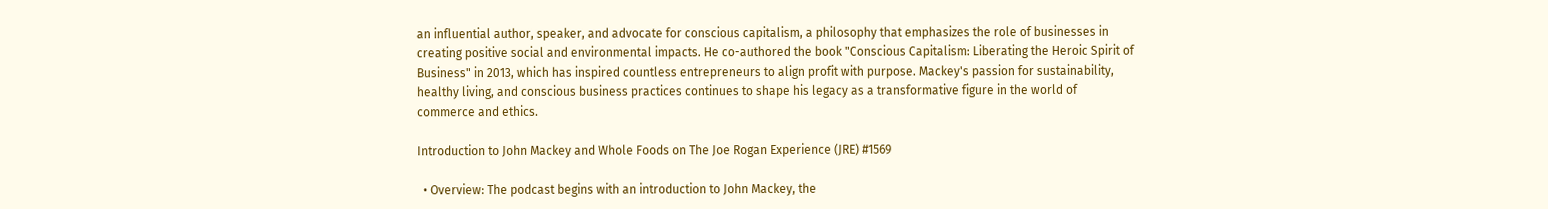an influential author, speaker, and advocate for conscious capitalism, a philosophy that emphasizes the role of businesses in creating positive social and environmental impacts. He co-authored the book "Conscious Capitalism: Liberating the Heroic Spirit of Business" in 2013, which has inspired countless entrepreneurs to align profit with purpose. Mackey's passion for sustainability, healthy living, and conscious business practices continues to shape his legacy as a transformative figure in the world of commerce and ethics.

Introduction to John Mackey and Whole Foods on The Joe Rogan Experience (JRE) #1569

  • Overview: The podcast begins with an introduction to John Mackey, the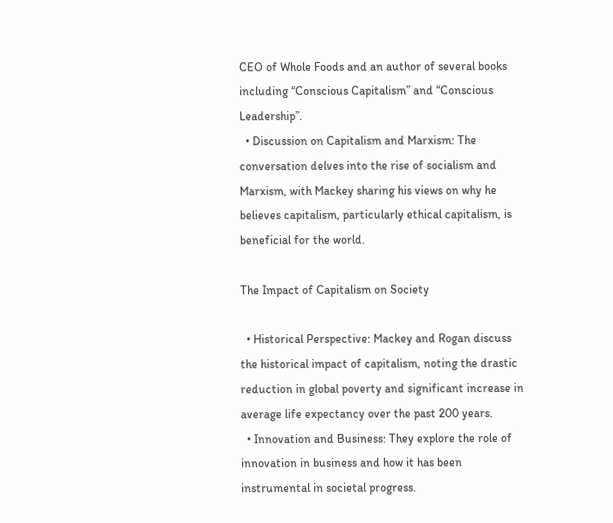CEO of Whole Foods and an author of several books including “Conscious Capitalism” and “Conscious Leadership”.
  • Discussion on Capitalism and Marxism: The conversation delves into the rise of socialism and Marxism, with Mackey sharing his views on why he believes capitalism, particularly ethical capitalism, is beneficial for the world.

The Impact of Capitalism on Society

  • Historical Perspective: Mackey and Rogan discuss the historical impact of capitalism, noting the drastic reduction in global poverty and significant increase in average life expectancy over the past 200 years.
  • Innovation and Business: They explore the role of innovation in business and how it has been instrumental in societal progress.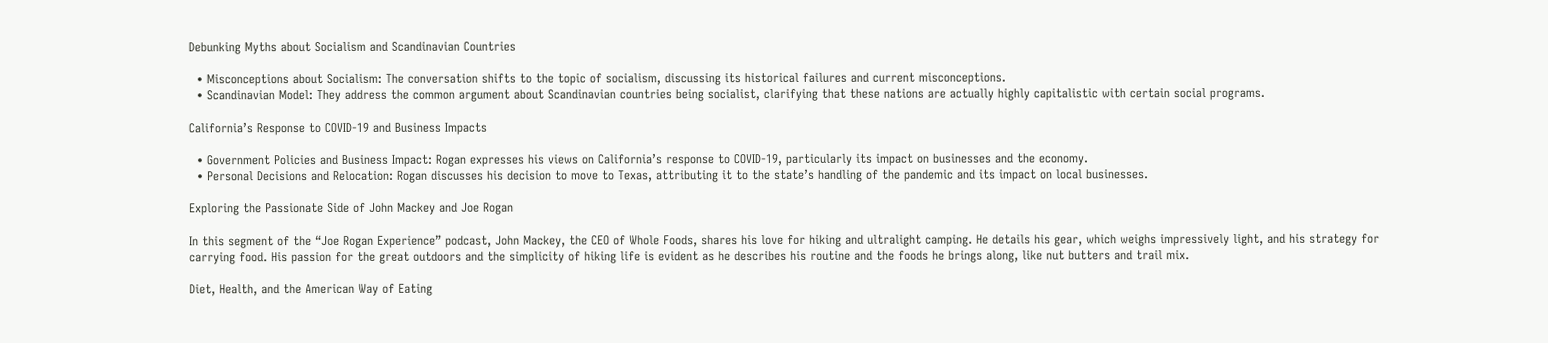Debunking Myths about Socialism and Scandinavian Countries

  • Misconceptions about Socialism: The conversation shifts to the topic of socialism, discussing its historical failures and current misconceptions.
  • Scandinavian Model: They address the common argument about Scandinavian countries being socialist, clarifying that these nations are actually highly capitalistic with certain social programs.

California’s Response to COVID-19 and Business Impacts

  • Government Policies and Business Impact: Rogan expresses his views on California’s response to COVID-19, particularly its impact on businesses and the economy.
  • Personal Decisions and Relocation: Rogan discusses his decision to move to Texas, attributing it to the state’s handling of the pandemic and its impact on local businesses.

Exploring the Passionate Side of John Mackey and Joe Rogan

In this segment of the “Joe Rogan Experience” podcast, John Mackey, the CEO of Whole Foods, shares his love for hiking and ultralight camping. He details his gear, which weighs impressively light, and his strategy for carrying food. His passion for the great outdoors and the simplicity of hiking life is evident as he describes his routine and the foods he brings along, like nut butters and trail mix.

Diet, Health, and the American Way of Eating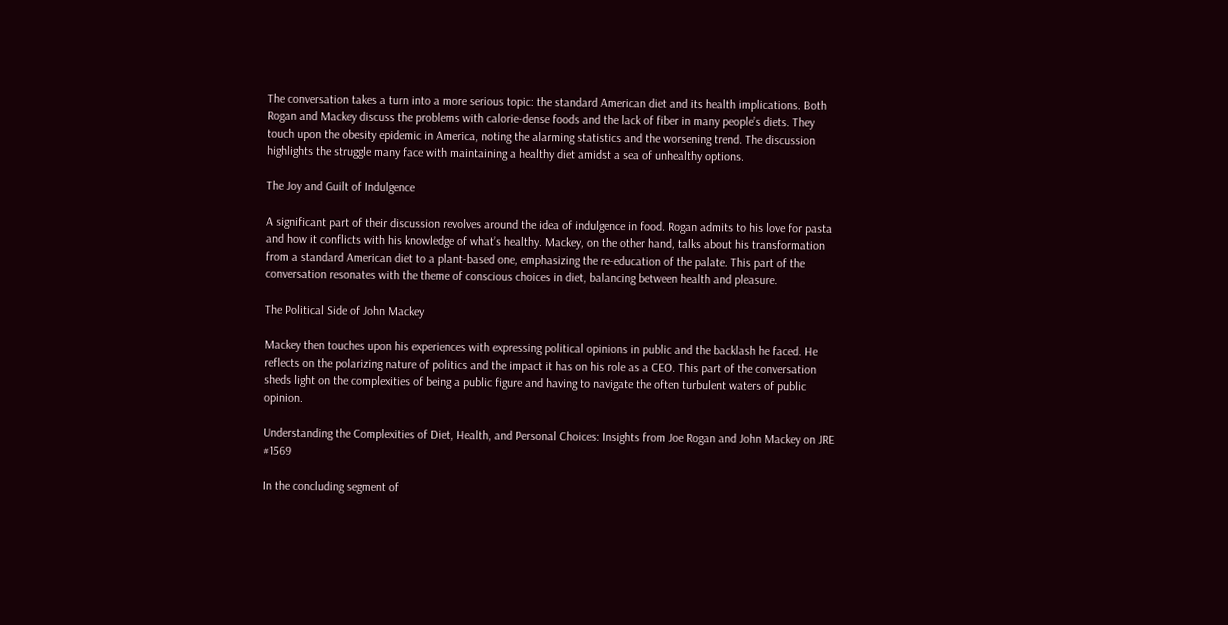The conversation takes a turn into a more serious topic: the standard American diet and its health implications. Both Rogan and Mackey discuss the problems with calorie-dense foods and the lack of fiber in many people’s diets. They touch upon the obesity epidemic in America, noting the alarming statistics and the worsening trend. The discussion highlights the struggle many face with maintaining a healthy diet amidst a sea of unhealthy options.

The Joy and Guilt of Indulgence

A significant part of their discussion revolves around the idea of indulgence in food. Rogan admits to his love for pasta and how it conflicts with his knowledge of what’s healthy. Mackey, on the other hand, talks about his transformation from a standard American diet to a plant-based one, emphasizing the re-education of the palate. This part of the conversation resonates with the theme of conscious choices in diet, balancing between health and pleasure.

The Political Side of John Mackey

Mackey then touches upon his experiences with expressing political opinions in public and the backlash he faced. He reflects on the polarizing nature of politics and the impact it has on his role as a CEO. This part of the conversation sheds light on the complexities of being a public figure and having to navigate the often turbulent waters of public opinion.

Understanding the Complexities of Diet, Health, and Personal Choices: Insights from Joe Rogan and John Mackey on JRE #1569

In the concluding segment of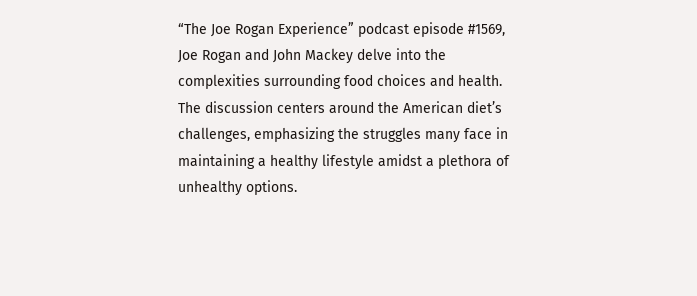“The Joe Rogan Experience” podcast episode #1569, Joe Rogan and John Mackey delve into the complexities surrounding food choices and health. The discussion centers around the American diet’s challenges, emphasizing the struggles many face in maintaining a healthy lifestyle amidst a plethora of unhealthy options.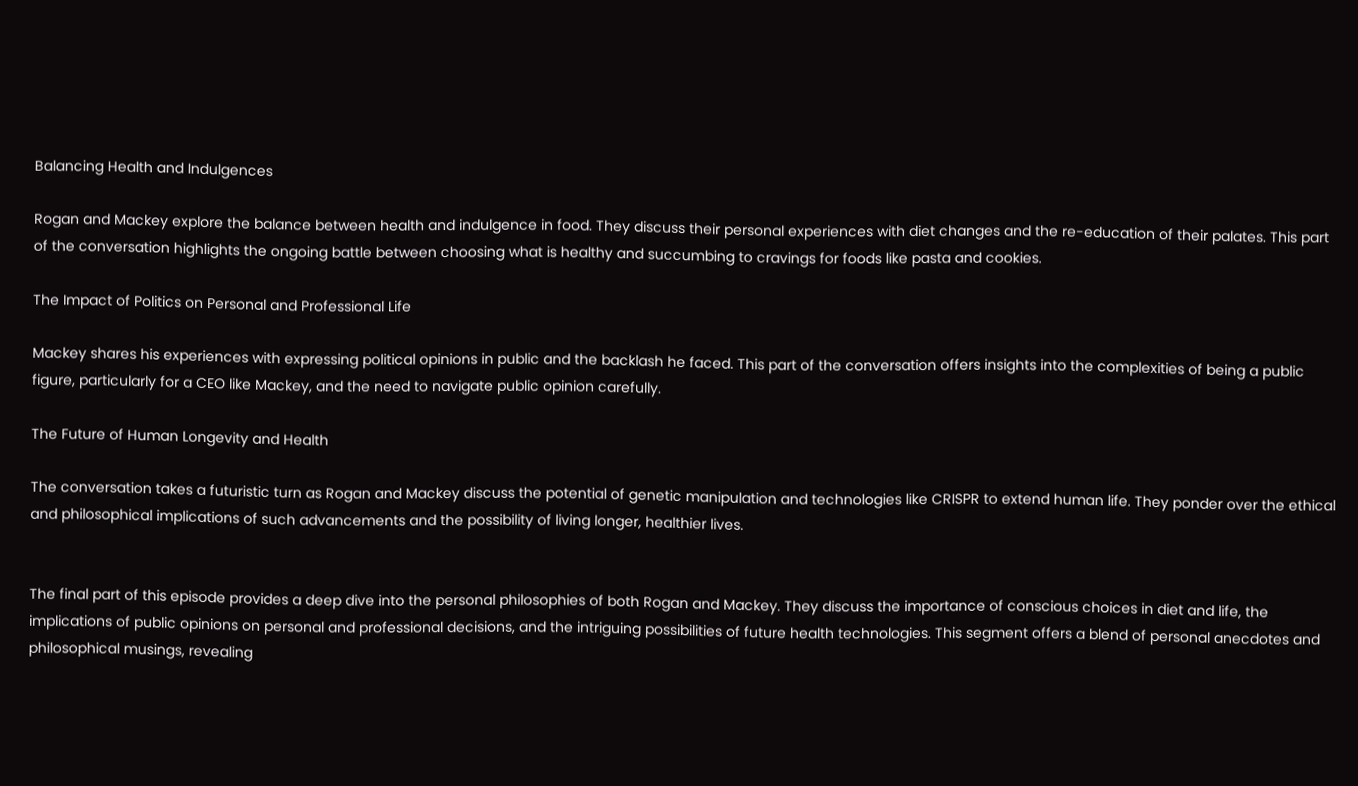Balancing Health and Indulgences

Rogan and Mackey explore the balance between health and indulgence in food. They discuss their personal experiences with diet changes and the re-education of their palates. This part of the conversation highlights the ongoing battle between choosing what is healthy and succumbing to cravings for foods like pasta and cookies.

The Impact of Politics on Personal and Professional Life

Mackey shares his experiences with expressing political opinions in public and the backlash he faced. This part of the conversation offers insights into the complexities of being a public figure, particularly for a CEO like Mackey, and the need to navigate public opinion carefully.

The Future of Human Longevity and Health

The conversation takes a futuristic turn as Rogan and Mackey discuss the potential of genetic manipulation and technologies like CRISPR to extend human life. They ponder over the ethical and philosophical implications of such advancements and the possibility of living longer, healthier lives.


The final part of this episode provides a deep dive into the personal philosophies of both Rogan and Mackey. They discuss the importance of conscious choices in diet and life, the implications of public opinions on personal and professional decisions, and the intriguing possibilities of future health technologies. This segment offers a blend of personal anecdotes and philosophical musings, revealing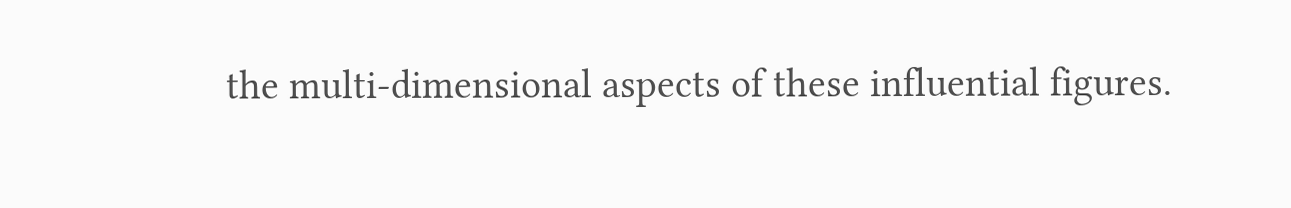the multi-dimensional aspects of these influential figures.